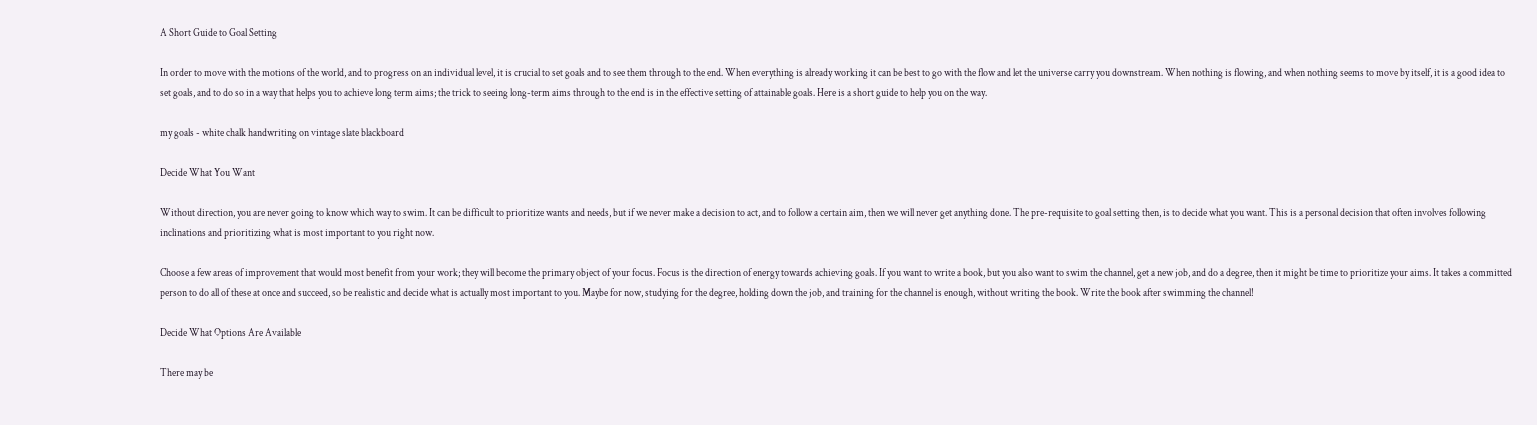A Short Guide to Goal Setting

In order to move with the motions of the world, and to progress on an individual level, it is crucial to set goals and to see them through to the end. When everything is already working it can be best to go with the flow and let the universe carry you downstream. When nothing is flowing, and when nothing seems to move by itself, it is a good idea to set goals, and to do so in a way that helps you to achieve long term aims; the trick to seeing long-term aims through to the end is in the effective setting of attainable goals. Here is a short guide to help you on the way.

my goals - white chalk handwriting on vintage slate blackboard

Decide What You Want

Without direction, you are never going to know which way to swim. It can be difficult to prioritize wants and needs, but if we never make a decision to act, and to follow a certain aim, then we will never get anything done. The pre-requisite to goal setting then, is to decide what you want. This is a personal decision that often involves following inclinations and prioritizing what is most important to you right now.

Choose a few areas of improvement that would most benefit from your work; they will become the primary object of your focus. Focus is the direction of energy towards achieving goals. If you want to write a book, but you also want to swim the channel, get a new job, and do a degree, then it might be time to prioritize your aims. It takes a committed person to do all of these at once and succeed, so be realistic and decide what is actually most important to you. Maybe for now, studying for the degree, holding down the job, and training for the channel is enough, without writing the book. Write the book after swimming the channel!

Decide What Options Are Available

There may be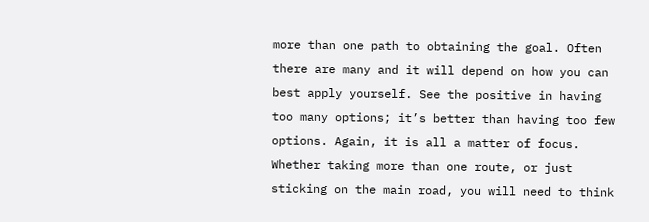more than one path to obtaining the goal. Often there are many and it will depend on how you can best apply yourself. See the positive in having too many options; it’s better than having too few options. Again, it is all a matter of focus. Whether taking more than one route, or just sticking on the main road, you will need to think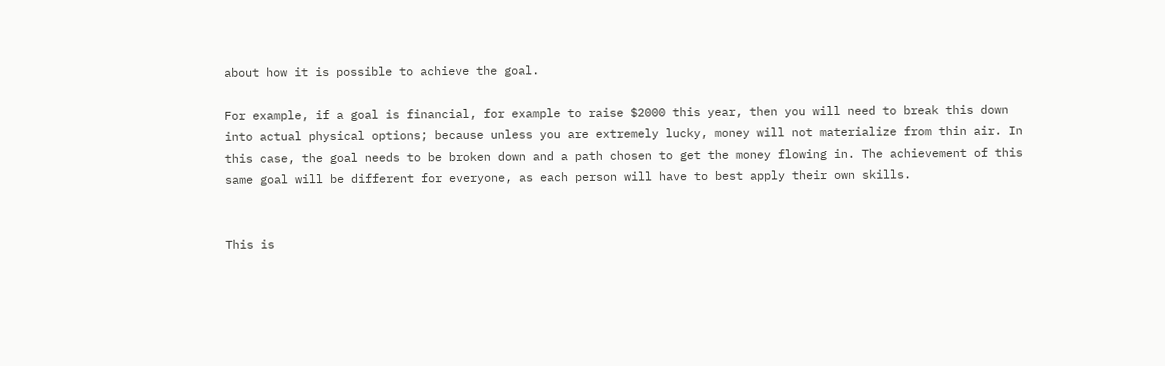about how it is possible to achieve the goal.

For example, if a goal is financial, for example to raise $2000 this year, then you will need to break this down into actual physical options; because unless you are extremely lucky, money will not materialize from thin air. In this case, the goal needs to be broken down and a path chosen to get the money flowing in. The achievement of this same goal will be different for everyone, as each person will have to best apply their own skills.


This is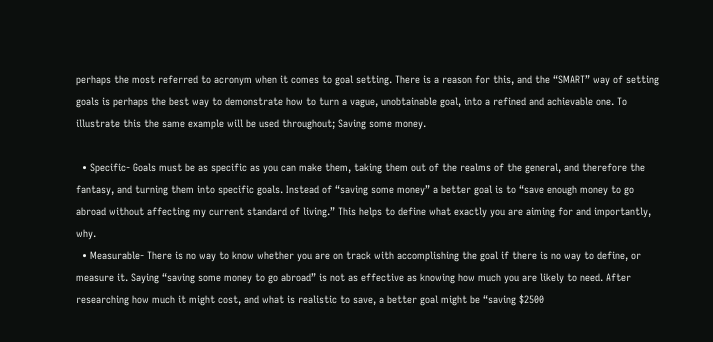perhaps the most referred to acronym when it comes to goal setting. There is a reason for this, and the “SMART” way of setting goals is perhaps the best way to demonstrate how to turn a vague, unobtainable goal, into a refined and achievable one. To illustrate this the same example will be used throughout; Saving some money.

  • Specific- Goals must be as specific as you can make them, taking them out of the realms of the general, and therefore the fantasy, and turning them into specific goals. Instead of “saving some money” a better goal is to “save enough money to go abroad without affecting my current standard of living.” This helps to define what exactly you are aiming for and importantly, why.
  • Measurable- There is no way to know whether you are on track with accomplishing the goal if there is no way to define, or measure it. Saying “saving some money to go abroad” is not as effective as knowing how much you are likely to need. After researching how much it might cost, and what is realistic to save, a better goal might be “saving $2500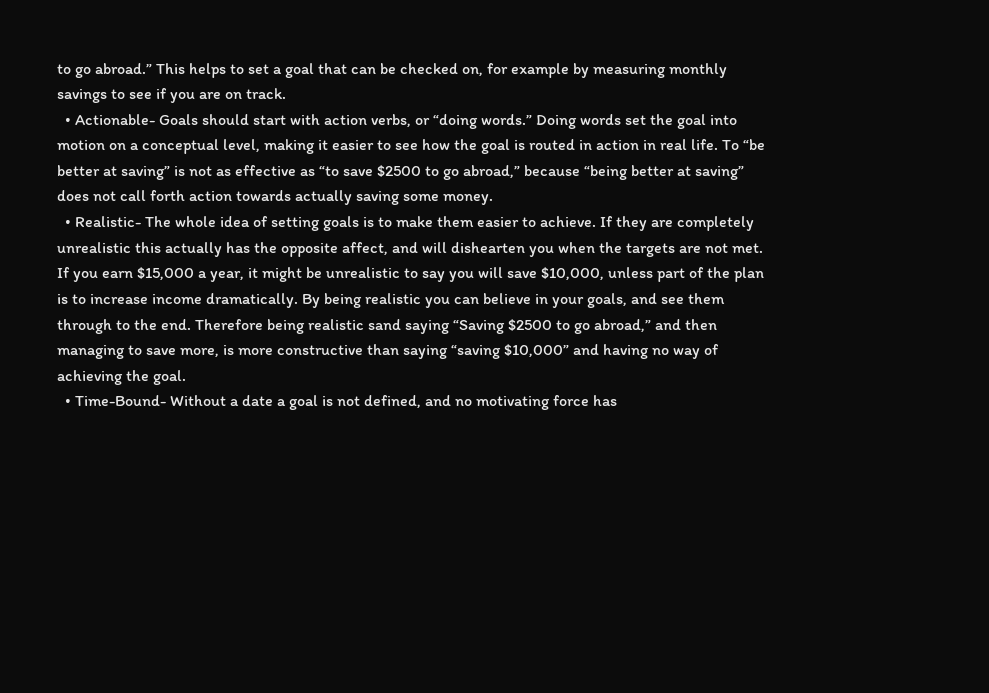to go abroad.” This helps to set a goal that can be checked on, for example by measuring monthly savings to see if you are on track.
  • Actionable- Goals should start with action verbs, or “doing words.” Doing words set the goal into motion on a conceptual level, making it easier to see how the goal is routed in action in real life. To “be better at saving” is not as effective as “to save $2500 to go abroad,” because “being better at saving” does not call forth action towards actually saving some money.
  • Realistic- The whole idea of setting goals is to make them easier to achieve. If they are completely unrealistic this actually has the opposite affect, and will dishearten you when the targets are not met. If you earn $15,000 a year, it might be unrealistic to say you will save $10,000, unless part of the plan is to increase income dramatically. By being realistic you can believe in your goals, and see them through to the end. Therefore being realistic sand saying “Saving $2500 to go abroad,” and then managing to save more, is more constructive than saying “saving $10,000” and having no way of achieving the goal.
  • Time-Bound- Without a date a goal is not defined, and no motivating force has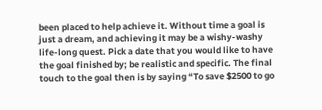been placed to help achieve it. Without time a goal is just a dream, and achieving it may be a wishy-washy life-long quest. Pick a date that you would like to have the goal finished by; be realistic and specific. The final touch to the goal then is by saying “To save $2500 to go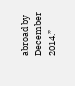abroad by December 2014.”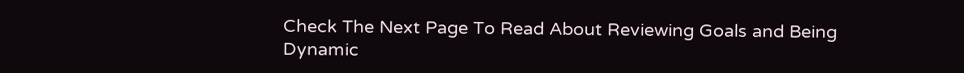Check The Next Page To Read About Reviewing Goals and Being Dynamic